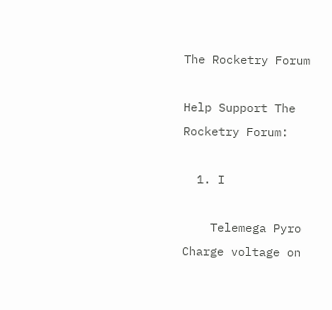The Rocketry Forum

Help Support The Rocketry Forum:

  1. I

    Telemega Pyro Charge voltage on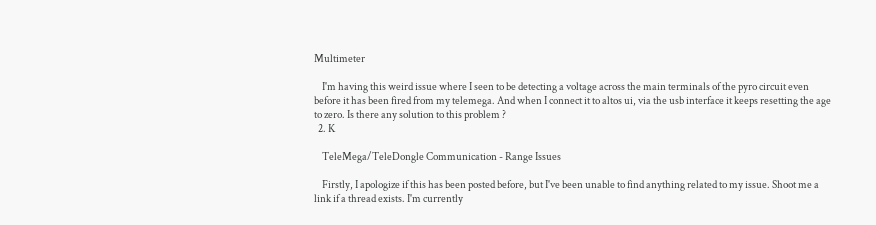Multimeter

    I'm having this weird issue where I seen to be detecting a voltage across the main terminals of the pyro circuit even before it has been fired from my telemega. And when I connect it to altos ui, via the usb interface it keeps resetting the age to zero. Is there any solution to this problem ?
  2. K

    TeleMega/TeleDongle Communication - Range Issues

    Firstly, I apologize if this has been posted before, but I've been unable to find anything related to my issue. Shoot me a link if a thread exists. I'm currently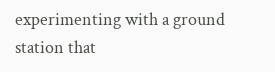experimenting with a ground station that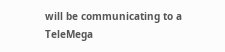will be communicating to a TeleMega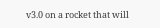v3.0 on a rocket that will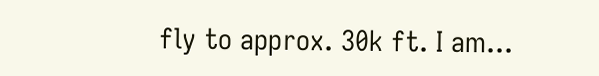fly to approx. 30k ft. I am...